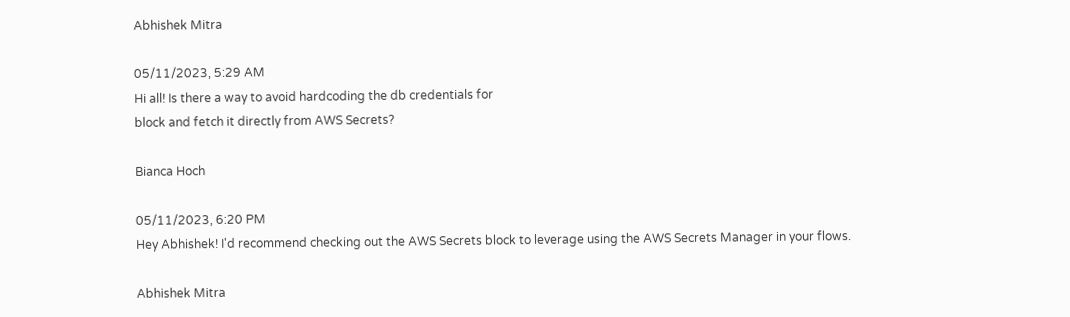Abhishek Mitra

05/11/2023, 5:29 AM
Hi all! Is there a way to avoid hardcoding the db credentials for
block and fetch it directly from AWS Secrets?

Bianca Hoch

05/11/2023, 6:20 PM
Hey Abhishek! I'd recommend checking out the AWS Secrets block to leverage using the AWS Secrets Manager in your flows.

Abhishek Mitra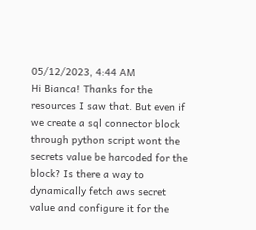05/12/2023, 4:44 AM
Hi Bianca! Thanks for the resources I saw that. But even if we create a sql connector block through python script wont the secrets value be harcoded for the block? Is there a way to dynamically fetch aws secret value and configure it for the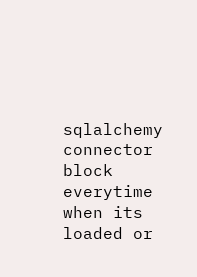sqlalchemy connector block everytime when its loaded or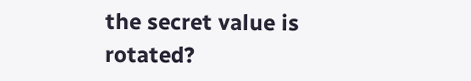the secret value is rotated?